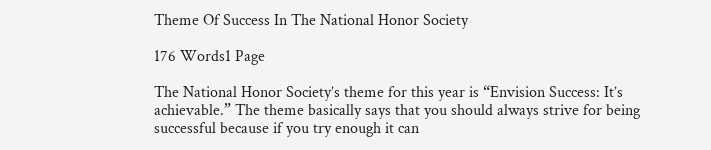Theme Of Success In The National Honor Society

176 Words1 Page

The National Honor Society’s theme for this year is “Envision Success: It’s achievable.” The theme basically says that you should always strive for being successful because if you try enough it can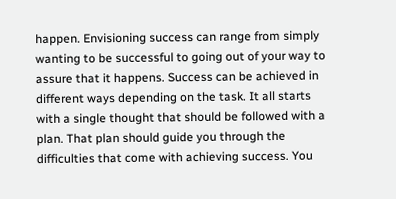happen. Envisioning success can range from simply wanting to be successful to going out of your way to assure that it happens. Success can be achieved in different ways depending on the task. It all starts with a single thought that should be followed with a plan. That plan should guide you through the difficulties that come with achieving success. You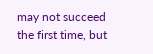may not succeed the first time, but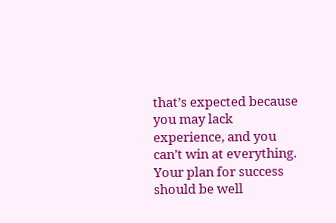that’s expected because you may lack experience, and you can’t win at everything. Your plan for success should be well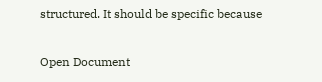structured. It should be specific because

Open Document